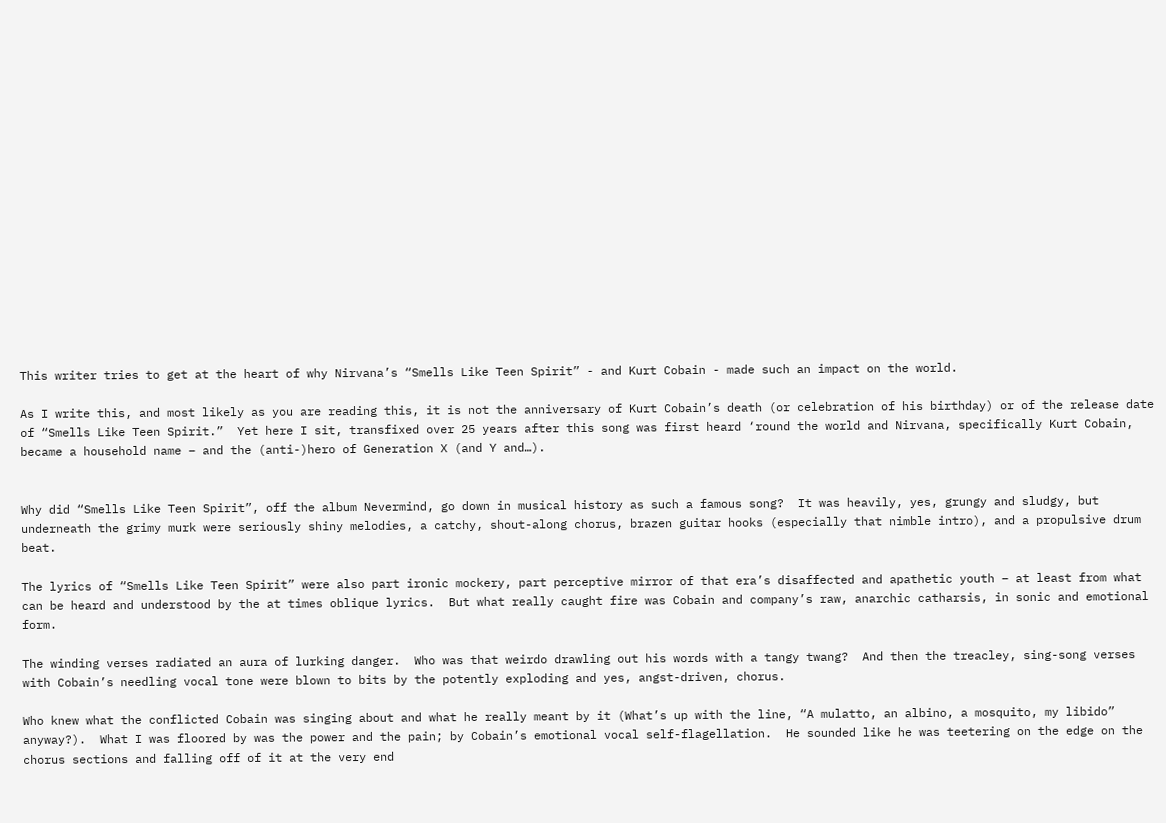This writer tries to get at the heart of why Nirvana’s “Smells Like Teen Spirit” - and Kurt Cobain - made such an impact on the world.

As I write this, and most likely as you are reading this, it is not the anniversary of Kurt Cobain’s death (or celebration of his birthday) or of the release date of “Smells Like Teen Spirit.”  Yet here I sit, transfixed over 25 years after this song was first heard ‘round the world and Nirvana, specifically Kurt Cobain, became a household name – and the (anti-)hero of Generation X (and Y and…).


Why did “Smells Like Teen Spirit”, off the album Nevermind, go down in musical history as such a famous song?  It was heavily, yes, grungy and sludgy, but underneath the grimy murk were seriously shiny melodies, a catchy, shout-along chorus, brazen guitar hooks (especially that nimble intro), and a propulsive drum beat.

The lyrics of “Smells Like Teen Spirit” were also part ironic mockery, part perceptive mirror of that era’s disaffected and apathetic youth – at least from what can be heard and understood by the at times oblique lyrics.  But what really caught fire was Cobain and company’s raw, anarchic catharsis, in sonic and emotional form.

The winding verses radiated an aura of lurking danger.  Who was that weirdo drawling out his words with a tangy twang?  And then the treacley, sing-song verses with Cobain’s needling vocal tone were blown to bits by the potently exploding and yes, angst-driven, chorus.

Who knew what the conflicted Cobain was singing about and what he really meant by it (What’s up with the line, “A mulatto, an albino, a mosquito, my libido” anyway?).  What I was floored by was the power and the pain; by Cobain’s emotional vocal self-flagellation.  He sounded like he was teetering on the edge on the chorus sections and falling off of it at the very end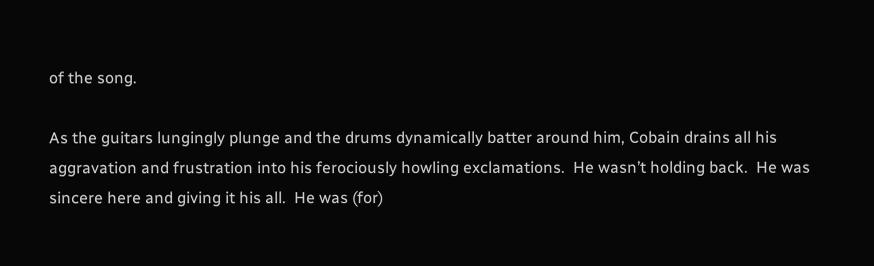of the song.

As the guitars lungingly plunge and the drums dynamically batter around him, Cobain drains all his aggravation and frustration into his ferociously howling exclamations.  He wasn’t holding back.  He was sincere here and giving it his all.  He was (for)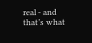real - and that’s what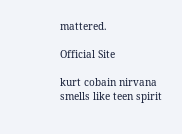mattered.

Official Site

kurt cobain nirvana smells like teen spirit